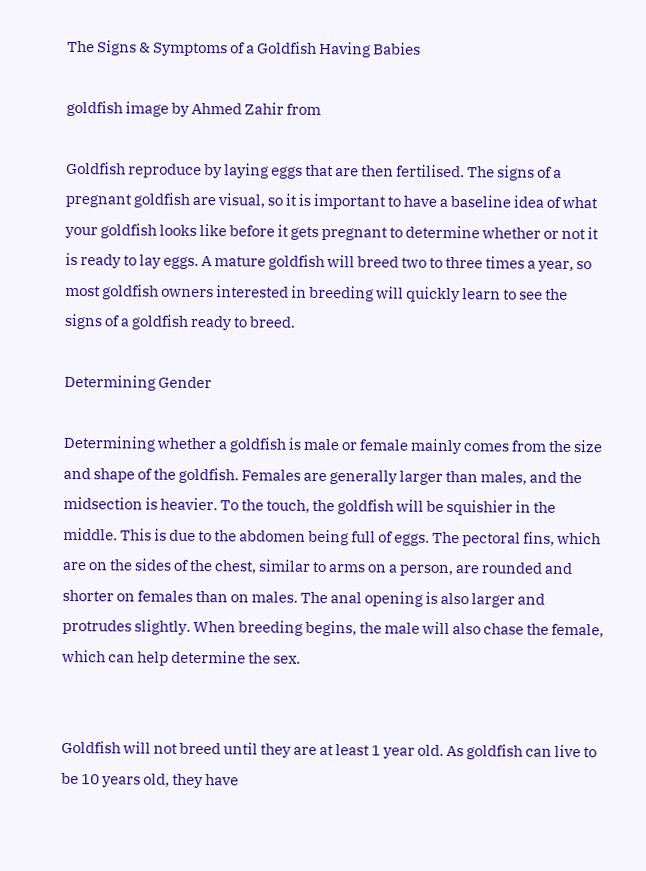The Signs & Symptoms of a Goldfish Having Babies

goldfish image by Ahmed Zahir from

Goldfish reproduce by laying eggs that are then fertilised. The signs of a pregnant goldfish are visual, so it is important to have a baseline idea of what your goldfish looks like before it gets pregnant to determine whether or not it is ready to lay eggs. A mature goldfish will breed two to three times a year, so most goldfish owners interested in breeding will quickly learn to see the signs of a goldfish ready to breed.

Determining Gender

Determining whether a goldfish is male or female mainly comes from the size and shape of the goldfish. Females are generally larger than males, and the midsection is heavier. To the touch, the goldfish will be squishier in the middle. This is due to the abdomen being full of eggs. The pectoral fins, which are on the sides of the chest, similar to arms on a person, are rounded and shorter on females than on males. The anal opening is also larger and protrudes slightly. When breeding begins, the male will also chase the female, which can help determine the sex.


Goldfish will not breed until they are at least 1 year old. As goldfish can live to be 10 years old, they have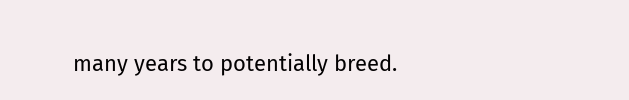many years to potentially breed.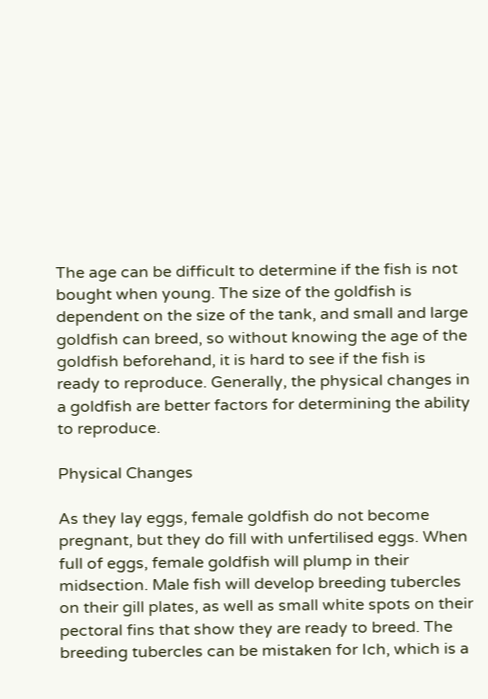The age can be difficult to determine if the fish is not bought when young. The size of the goldfish is dependent on the size of the tank, and small and large goldfish can breed, so without knowing the age of the goldfish beforehand, it is hard to see if the fish is ready to reproduce. Generally, the physical changes in a goldfish are better factors for determining the ability to reproduce.

Physical Changes

As they lay eggs, female goldfish do not become pregnant, but they do fill with unfertilised eggs. When full of eggs, female goldfish will plump in their midsection. Male fish will develop breeding tubercles on their gill plates, as well as small white spots on their pectoral fins that show they are ready to breed. The breeding tubercles can be mistaken for Ich, which is a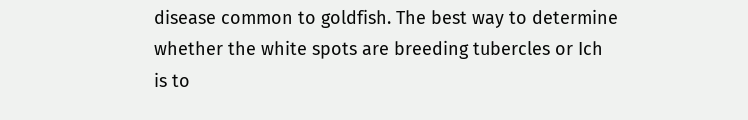disease common to goldfish. The best way to determine whether the white spots are breeding tubercles or Ich is to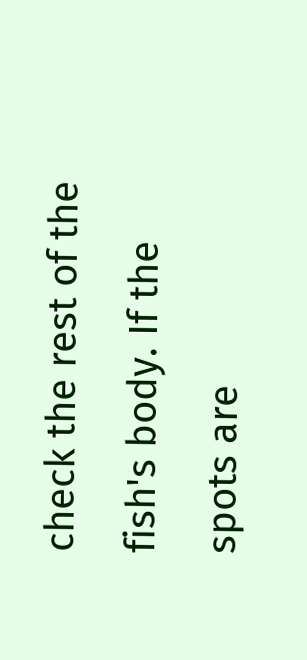check the rest of the fish's body. If the spots are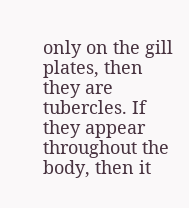only on the gill plates, then they are tubercles. If they appear throughout the body, then it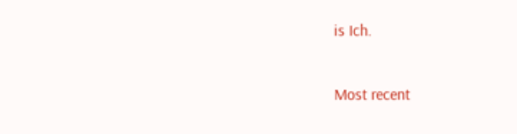is Ich.

Most recent